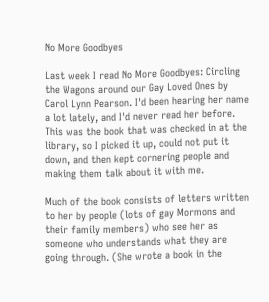No More Goodbyes

Last week I read No More Goodbyes: Circling the Wagons around our Gay Loved Ones by Carol Lynn Pearson. I'd been hearing her name a lot lately, and I'd never read her before. This was the book that was checked in at the library, so I picked it up, could not put it down, and then kept cornering people and making them talk about it with me.

Much of the book consists of letters written to her by people (lots of gay Mormons and their family members) who see her as someone who understands what they are going through. (She wrote a book in the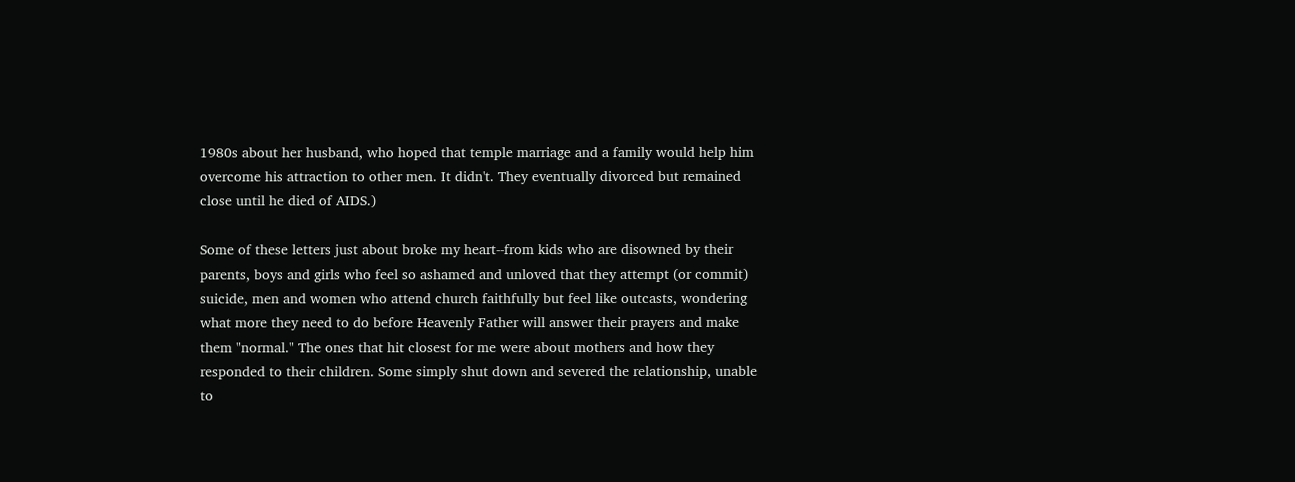1980s about her husband, who hoped that temple marriage and a family would help him overcome his attraction to other men. It didn't. They eventually divorced but remained close until he died of AIDS.)

Some of these letters just about broke my heart--from kids who are disowned by their parents, boys and girls who feel so ashamed and unloved that they attempt (or commit) suicide, men and women who attend church faithfully but feel like outcasts, wondering what more they need to do before Heavenly Father will answer their prayers and make them "normal." The ones that hit closest for me were about mothers and how they responded to their children. Some simply shut down and severed the relationship, unable to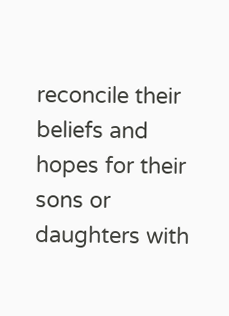reconcile their beliefs and hopes for their sons or daughters with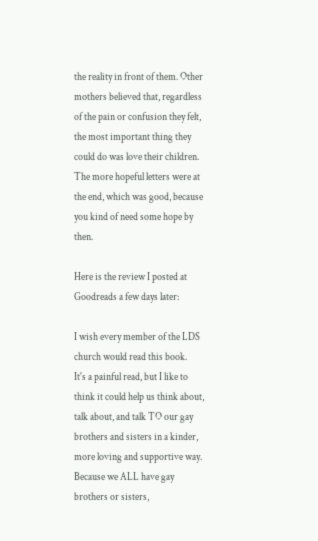the reality in front of them. Other mothers believed that, regardless of the pain or confusion they felt, the most important thing they could do was love their children. The more hopeful letters were at the end, which was good, because you kind of need some hope by then.

Here is the review I posted at Goodreads a few days later:

I wish every member of the LDS church would read this book.
It's a painful read, but I like to think it could help us think about, talk about, and talk TO our gay brothers and sisters in a kinder, more loving and supportive way. Because we ALL have gay brothers or sisters,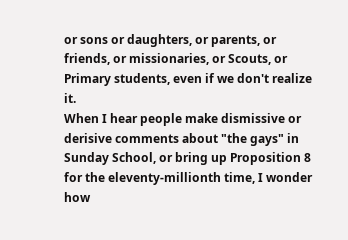or sons or daughters, or parents, or friends, or missionaries, or Scouts, or Primary students, even if we don't realize it.
When I hear people make dismissive or derisive comments about "the gays" in Sunday School, or bring up Proposition 8 for the eleventy-millionth time, I wonder how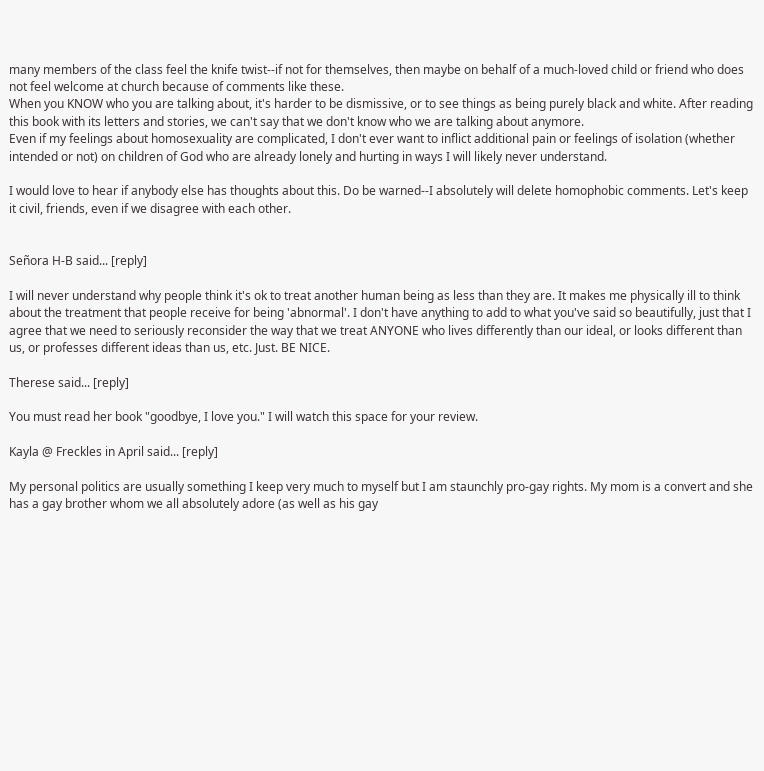many members of the class feel the knife twist--if not for themselves, then maybe on behalf of a much-loved child or friend who does not feel welcome at church because of comments like these.
When you KNOW who you are talking about, it's harder to be dismissive, or to see things as being purely black and white. After reading this book with its letters and stories, we can't say that we don't know who we are talking about anymore.
Even if my feelings about homosexuality are complicated, I don't ever want to inflict additional pain or feelings of isolation (whether intended or not) on children of God who are already lonely and hurting in ways I will likely never understand.

I would love to hear if anybody else has thoughts about this. Do be warned--I absolutely will delete homophobic comments. Let's keep it civil, friends, even if we disagree with each other.


Señora H-B said... [reply]

I will never understand why people think it's ok to treat another human being as less than they are. It makes me physically ill to think about the treatment that people receive for being 'abnormal'. I don't have anything to add to what you've said so beautifully, just that I agree that we need to seriously reconsider the way that we treat ANYONE who lives differently than our ideal, or looks different than us, or professes different ideas than us, etc. Just. BE NICE.

Therese said... [reply]

You must read her book "goodbye, I love you." I will watch this space for your review.

Kayla @ Freckles in April said... [reply]

My personal politics are usually something I keep very much to myself but I am staunchly pro-gay rights. My mom is a convert and she has a gay brother whom we all absolutely adore (as well as his gay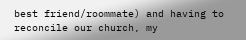best friend/roommate) and having to reconcile our church, my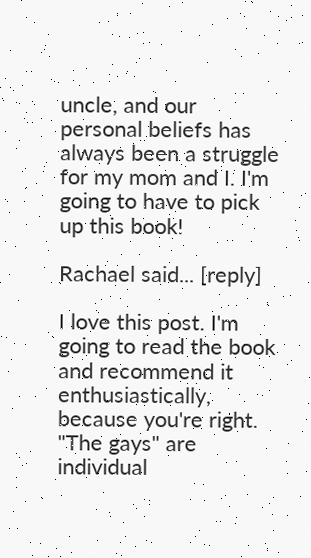uncle, and our personal beliefs has always been a struggle for my mom and I. I'm going to have to pick up this book!

Rachael said... [reply]

I love this post. I'm going to read the book and recommend it enthusiastically, because you're right. "The gays" are individual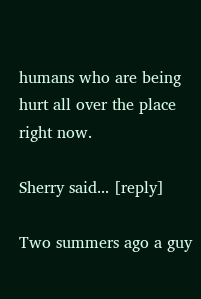humans who are being hurt all over the place right now.

Sherry said... [reply]

Two summers ago a guy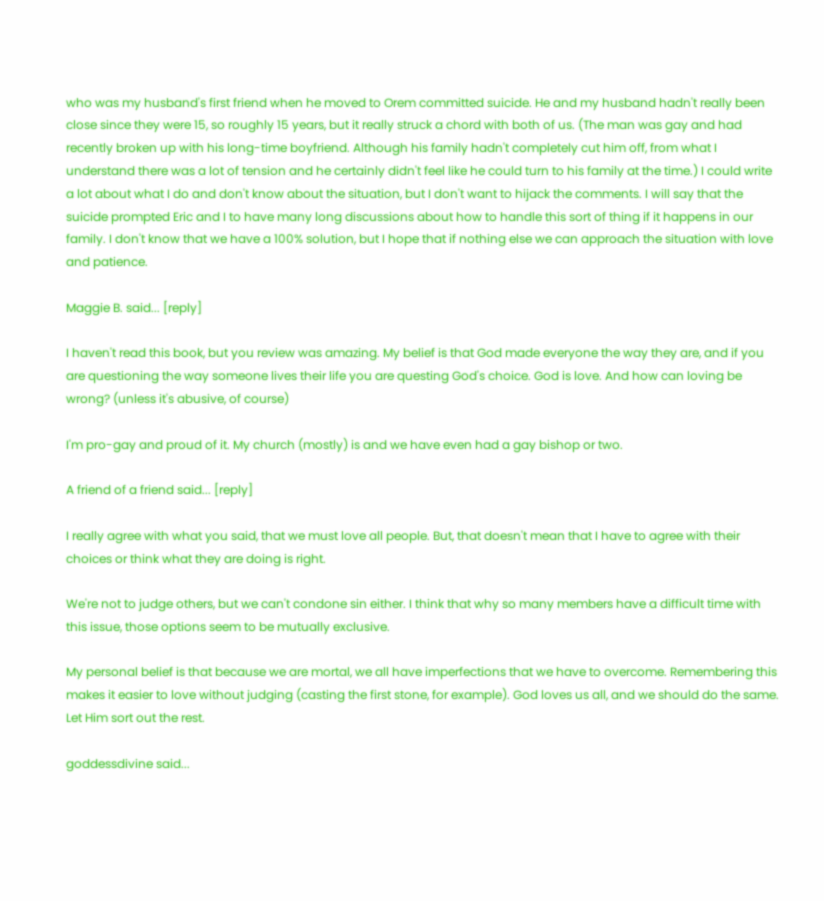who was my husband's first friend when he moved to Orem committed suicide. He and my husband hadn't really been close since they were 15, so roughly 15 years, but it really struck a chord with both of us. (The man was gay and had recently broken up with his long-time boyfriend. Although his family hadn't completely cut him off, from what I understand there was a lot of tension and he certainly didn't feel like he could turn to his family at the time.) I could write a lot about what I do and don't know about the situation, but I don't want to hijack the comments. I will say that the suicide prompted Eric and I to have many long discussions about how to handle this sort of thing if it happens in our family. I don't know that we have a 100% solution, but I hope that if nothing else we can approach the situation with love and patience.

Maggie B. said... [reply]

I haven't read this book, but you review was amazing. My belief is that God made everyone the way they are, and if you are questioning the way someone lives their life you are questing God's choice. God is love. And how can loving be wrong? (unless it's abusive, of course)

I'm pro-gay and proud of it. My church (mostly) is and we have even had a gay bishop or two.

A friend of a friend said... [reply]

I really agree with what you said, that we must love all people. But, that doesn't mean that I have to agree with their choices or think what they are doing is right.

We're not to judge others, but we can't condone sin either. I think that why so many members have a difficult time with this issue, those options seem to be mutually exclusive.

My personal belief is that because we are mortal, we all have imperfections that we have to overcome. Remembering this makes it easier to love without judging (casting the first stone, for example). God loves us all, and we should do the same. Let Him sort out the rest.

goddessdivine said...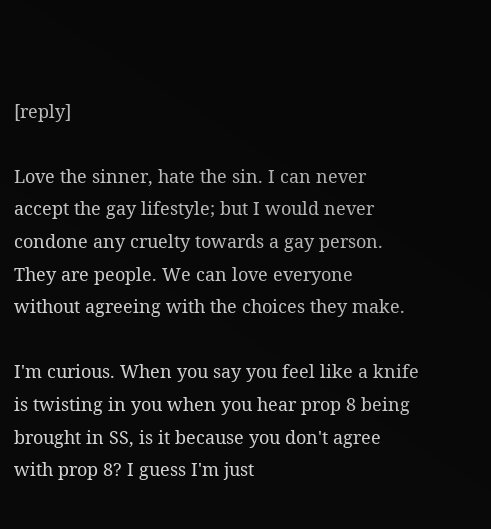[reply]

Love the sinner, hate the sin. I can never accept the gay lifestyle; but I would never condone any cruelty towards a gay person. They are people. We can love everyone without agreeing with the choices they make.

I'm curious. When you say you feel like a knife is twisting in you when you hear prop 8 being brought in SS, is it because you don't agree with prop 8? I guess I'm just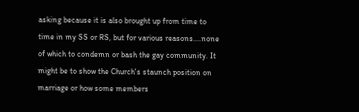asking because it is also brought up from time to time in my SS or RS, but for various reasons....none of which to condemn or bash the gay community. It might be to show the Church's staunch position on marriage or how some members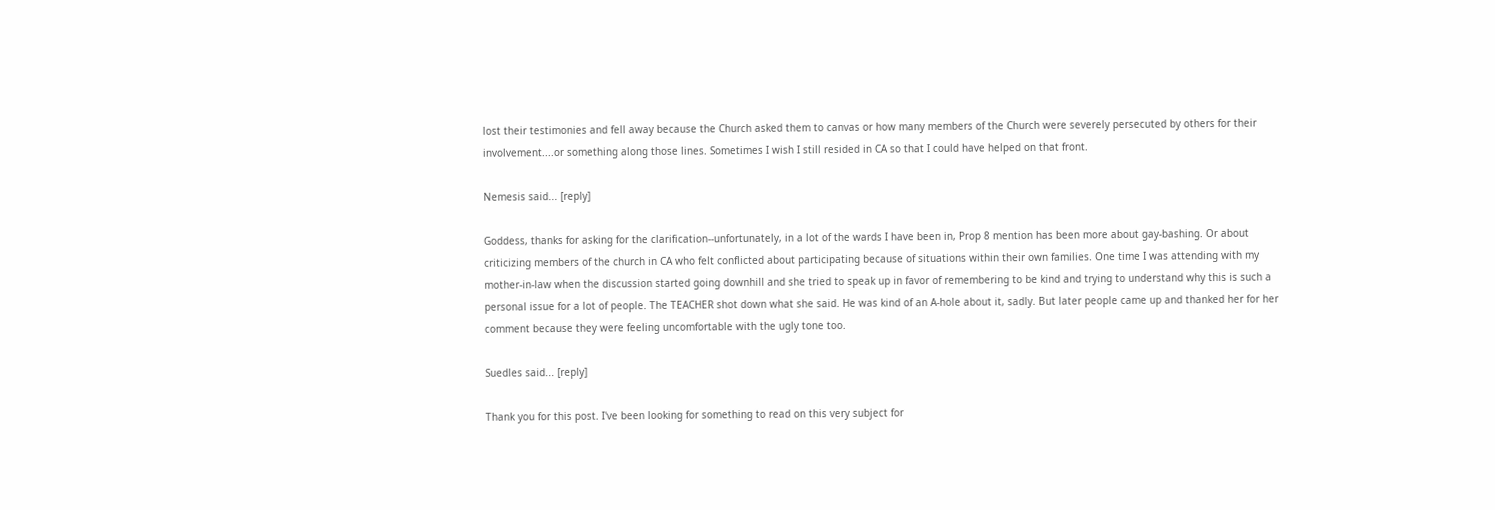lost their testimonies and fell away because the Church asked them to canvas or how many members of the Church were severely persecuted by others for their involvement....or something along those lines. Sometimes I wish I still resided in CA so that I could have helped on that front.

Nemesis said... [reply]

Goddess, thanks for asking for the clarification--unfortunately, in a lot of the wards I have been in, Prop 8 mention has been more about gay-bashing. Or about criticizing members of the church in CA who felt conflicted about participating because of situations within their own families. One time I was attending with my mother-in-law when the discussion started going downhill and she tried to speak up in favor of remembering to be kind and trying to understand why this is such a personal issue for a lot of people. The TEACHER shot down what she said. He was kind of an A-hole about it, sadly. But later people came up and thanked her for her comment because they were feeling uncomfortable with the ugly tone too.

Suedles said... [reply]

Thank you for this post. I've been looking for something to read on this very subject for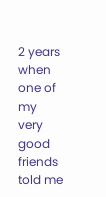2 years when one of my very good friends told me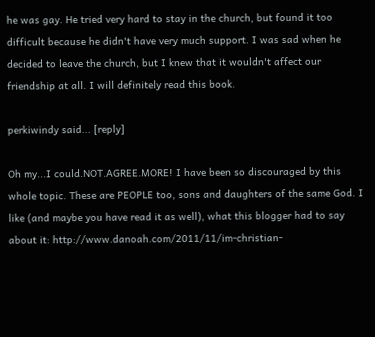he was gay. He tried very hard to stay in the church, but found it too difficult because he didn't have very much support. I was sad when he decided to leave the church, but I knew that it wouldn't affect our friendship at all. I will definitely read this book.

perkiwindy said... [reply]

Oh my...I could.NOT.AGREE.MORE! I have been so discouraged by this whole topic. These are PEOPLE too, sons and daughters of the same God. I like (and maybe you have read it as well), what this blogger had to say about it: http://www.danoah.com/2011/11/im-christian-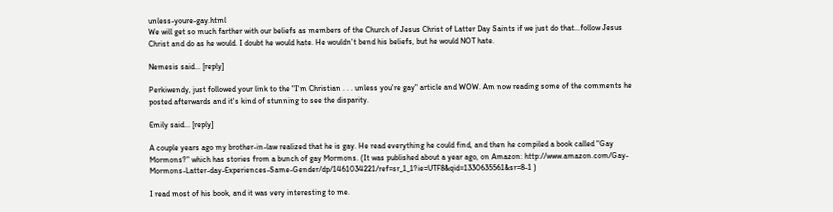unless-youre-gay.html
We will get so much farther with our beliefs as members of the Church of Jesus Christ of Latter Day Saints if we just do that...follow Jesus Christ and do as he would. I doubt he would hate. He wouldn't bend his beliefs, but he would NOT hate.

Nemesis said... [reply]

Perkiwendy, just followed your link to the "I'm Christian . . . unless you're gay" article and WOW. Am now reading some of the comments he posted afterwards and it's kind of stunning to see the disparity.

Emily said... [reply]

A couple years ago my brother-in-law realized that he is gay. He read everything he could find, and then he compiled a book called "Gay Mormons?" which has stories from a bunch of gay Mormons. (It was published about a year ago, on Amazon: http://www.amazon.com/Gay-Mormons-Latter-day-Experiences-Same-Gender/dp/1461034221/ref=sr_1_1?ie=UTF8&qid=1330635561&sr=8-1 )

I read most of his book, and it was very interesting to me.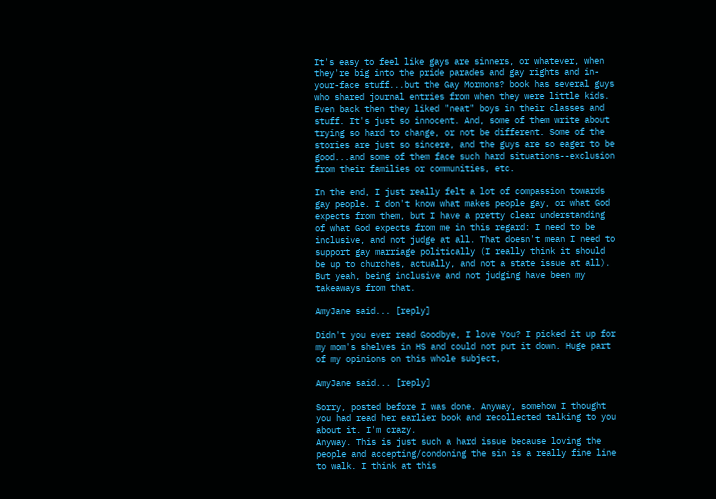It's easy to feel like gays are sinners, or whatever, when they're big into the pride parades and gay rights and in-your-face stuff...but the Gay Mormons? book has several guys who shared journal entries from when they were little kids. Even back then they liked "neat" boys in their classes and stuff. It's just so innocent. And, some of them write about trying so hard to change, or not be different. Some of the stories are just so sincere, and the guys are so eager to be good...and some of them face such hard situations--exclusion from their families or communities, etc.

In the end, I just really felt a lot of compassion towards gay people. I don't know what makes people gay, or what God expects from them, but I have a pretty clear understanding of what God expects from me in this regard: I need to be inclusive, and not judge at all. That doesn't mean I need to support gay marriage politically (I really think it should be up to churches, actually, and not a state issue at all). But yeah, being inclusive and not judging have been my takeaways from that.

AmyJane said... [reply]

Didn't you ever read Goodbye, I love You? I picked it up for my mom's shelves in HS and could not put it down. Huge part of my opinions on this whole subject,

AmyJane said... [reply]

Sorry, posted before I was done. Anyway, somehow I thought you had read her earlier book and recollected talking to you about it. I'm crazy.
Anyway. This is just such a hard issue because loving the people and accepting/condoning the sin is a really fine line to walk. I think at this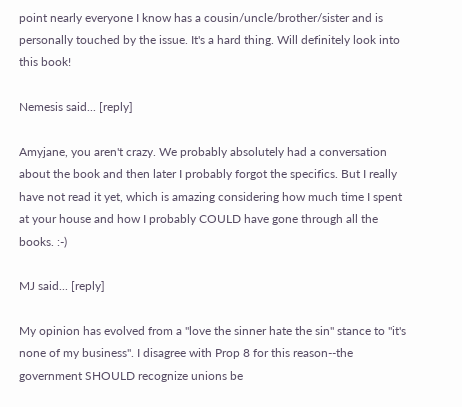point nearly everyone I know has a cousin/uncle/brother/sister and is personally touched by the issue. It's a hard thing. Will definitely look into this book!

Nemesis said... [reply]

Amyjane, you aren't crazy. We probably absolutely had a conversation about the book and then later I probably forgot the specifics. But I really have not read it yet, which is amazing considering how much time I spent at your house and how I probably COULD have gone through all the books. :-)

MJ said... [reply]

My opinion has evolved from a "love the sinner hate the sin" stance to "it's none of my business". I disagree with Prop 8 for this reason--the government SHOULD recognize unions be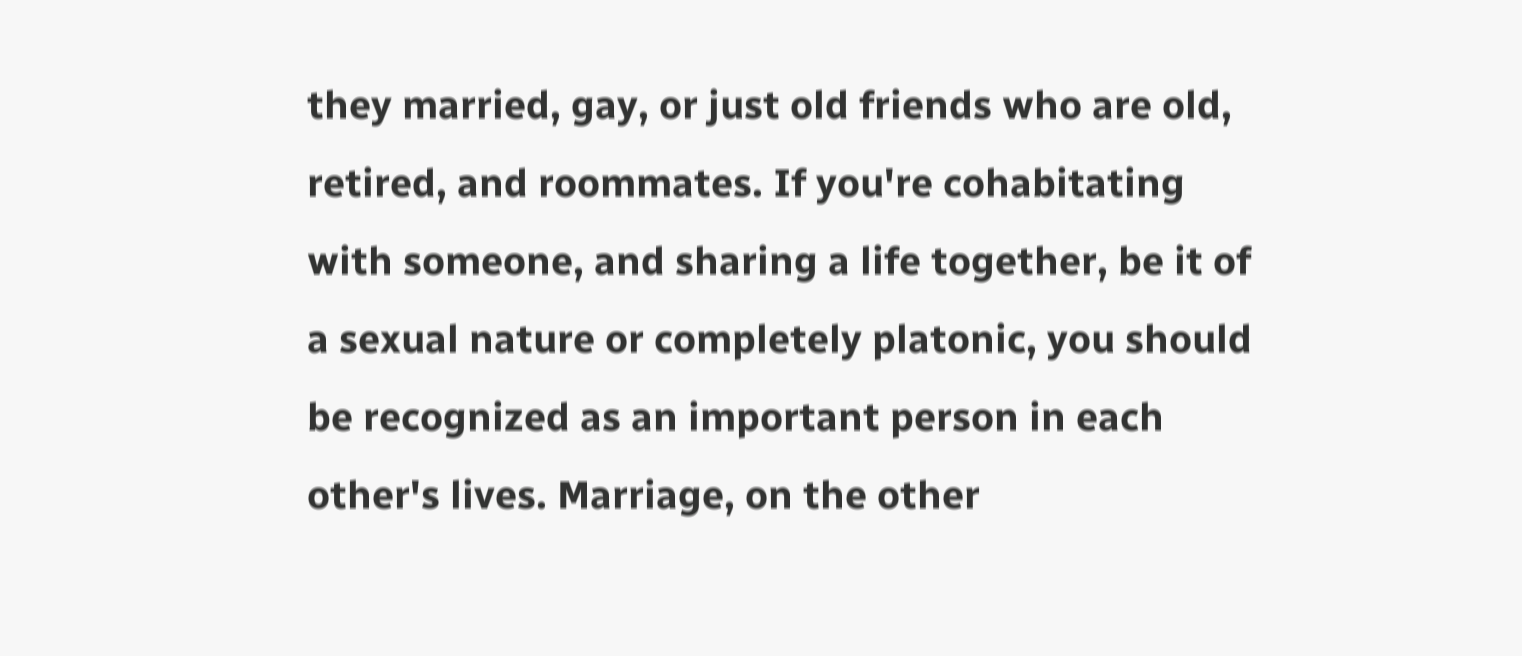they married, gay, or just old friends who are old, retired, and roommates. If you're cohabitating with someone, and sharing a life together, be it of a sexual nature or completely platonic, you should be recognized as an important person in each other's lives. Marriage, on the other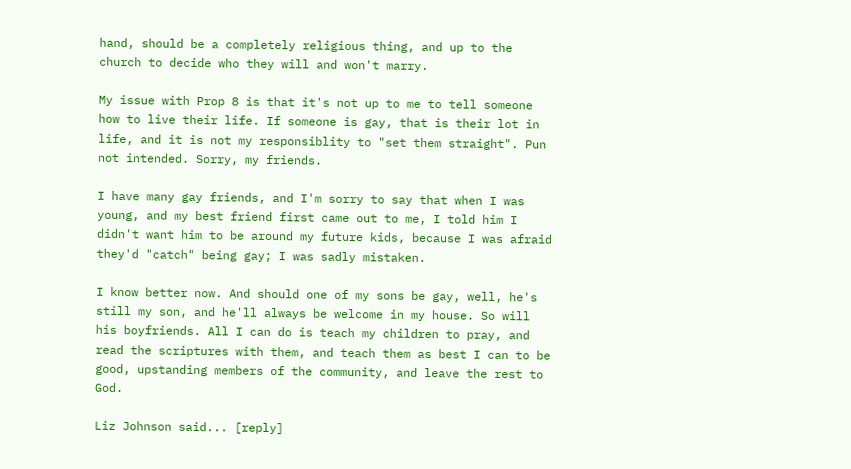hand, should be a completely religious thing, and up to the church to decide who they will and won't marry.

My issue with Prop 8 is that it's not up to me to tell someone how to live their life. If someone is gay, that is their lot in life, and it is not my responsiblity to "set them straight". Pun not intended. Sorry, my friends.

I have many gay friends, and I'm sorry to say that when I was young, and my best friend first came out to me, I told him I didn't want him to be around my future kids, because I was afraid they'd "catch" being gay; I was sadly mistaken.

I know better now. And should one of my sons be gay, well, he's still my son, and he'll always be welcome in my house. So will his boyfriends. All I can do is teach my children to pray, and read the scriptures with them, and teach them as best I can to be good, upstanding members of the community, and leave the rest to God.

Liz Johnson said... [reply]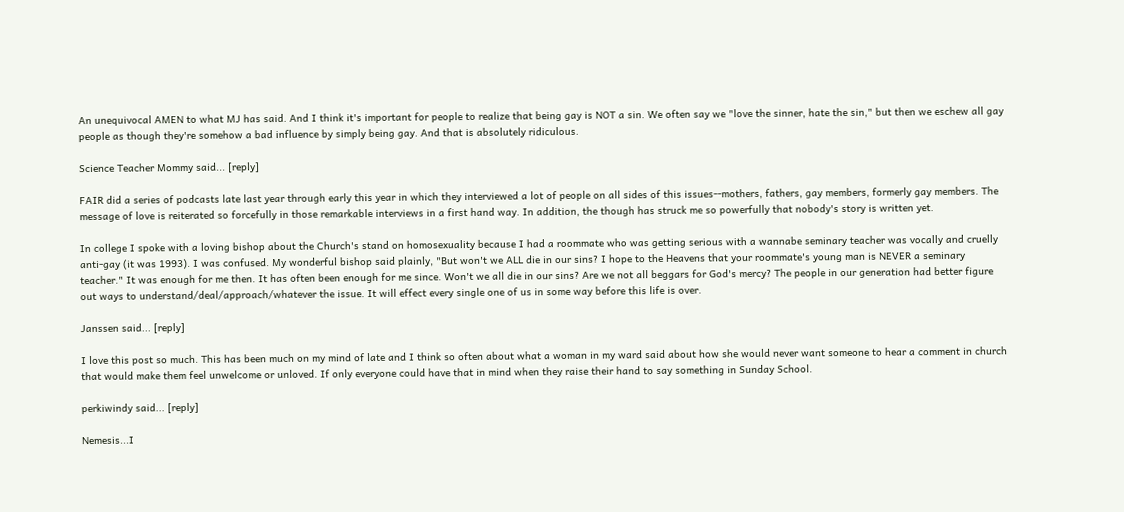An unequivocal AMEN to what MJ has said. And I think it's important for people to realize that being gay is NOT a sin. We often say we "love the sinner, hate the sin," but then we eschew all gay people as though they're somehow a bad influence by simply being gay. And that is absolutely ridiculous.

Science Teacher Mommy said... [reply]

FAIR did a series of podcasts late last year through early this year in which they interviewed a lot of people on all sides of this issues--mothers, fathers, gay members, formerly gay members. The message of love is reiterated so forcefully in those remarkable interviews in a first hand way. In addition, the though has struck me so powerfully that nobody's story is written yet.

In college I spoke with a loving bishop about the Church's stand on homosexuality because I had a roommate who was getting serious with a wannabe seminary teacher was vocally and cruelly anti-gay (it was 1993). I was confused. My wonderful bishop said plainly, "But won't we ALL die in our sins? I hope to the Heavens that your roommate's young man is NEVER a seminary teacher." It was enough for me then. It has often been enough for me since. Won't we all die in our sins? Are we not all beggars for God's mercy? The people in our generation had better figure out ways to understand/deal/approach/whatever the issue. It will effect every single one of us in some way before this life is over.

Janssen said... [reply]

I love this post so much. This has been much on my mind of late and I think so often about what a woman in my ward said about how she would never want someone to hear a comment in church that would make them feel unwelcome or unloved. If only everyone could have that in mind when they raise their hand to say something in Sunday School.

perkiwindy said... [reply]

Nemesis...I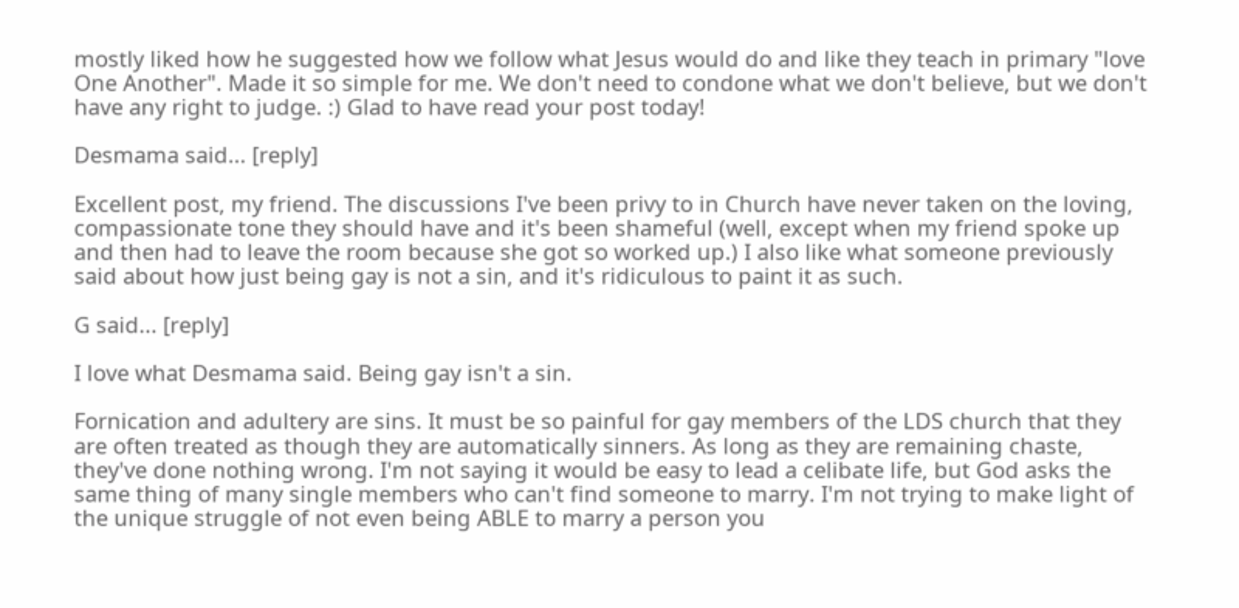mostly liked how he suggested how we follow what Jesus would do and like they teach in primary "love One Another". Made it so simple for me. We don't need to condone what we don't believe, but we don't have any right to judge. :) Glad to have read your post today!

Desmama said... [reply]

Excellent post, my friend. The discussions I've been privy to in Church have never taken on the loving, compassionate tone they should have and it's been shameful (well, except when my friend spoke up and then had to leave the room because she got so worked up.) I also like what someone previously said about how just being gay is not a sin, and it's ridiculous to paint it as such.

G said... [reply]

I love what Desmama said. Being gay isn't a sin.

Fornication and adultery are sins. It must be so painful for gay members of the LDS church that they are often treated as though they are automatically sinners. As long as they are remaining chaste, they've done nothing wrong. I'm not saying it would be easy to lead a celibate life, but God asks the same thing of many single members who can't find someone to marry. I'm not trying to make light of the unique struggle of not even being ABLE to marry a person you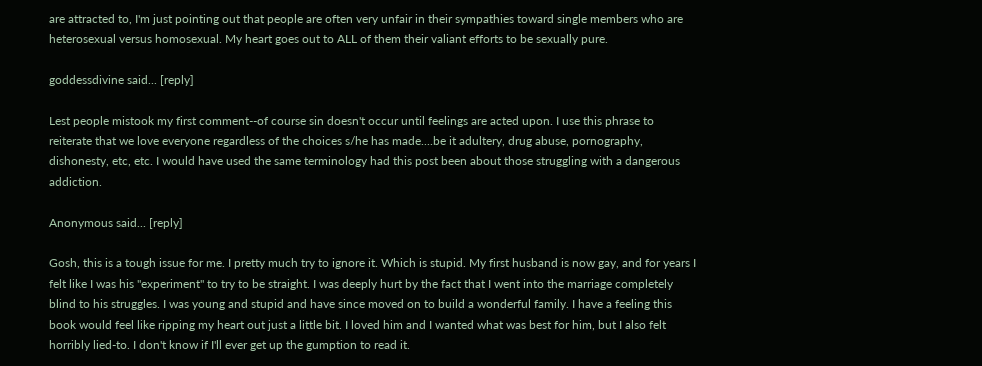are attracted to, I'm just pointing out that people are often very unfair in their sympathies toward single members who are heterosexual versus homosexual. My heart goes out to ALL of them their valiant efforts to be sexually pure.

goddessdivine said... [reply]

Lest people mistook my first comment--of course sin doesn't occur until feelings are acted upon. I use this phrase to reiterate that we love everyone regardless of the choices s/he has made....be it adultery, drug abuse, pornography, dishonesty, etc, etc. I would have used the same terminology had this post been about those struggling with a dangerous addiction.

Anonymous said... [reply]

Gosh, this is a tough issue for me. I pretty much try to ignore it. Which is stupid. My first husband is now gay, and for years I felt like I was his "experiment" to try to be straight. I was deeply hurt by the fact that I went into the marriage completely blind to his struggles. I was young and stupid and have since moved on to build a wonderful family. I have a feeling this book would feel like ripping my heart out just a little bit. I loved him and I wanted what was best for him, but I also felt horribly lied-to. I don't know if I'll ever get up the gumption to read it.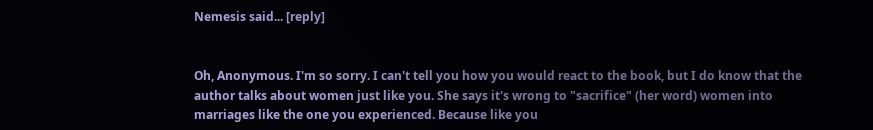Nemesis said... [reply]


Oh, Anonymous. I'm so sorry. I can't tell you how you would react to the book, but I do know that the author talks about women just like you. She says it's wrong to "sacrifice" (her word) women into marriages like the one you experienced. Because like you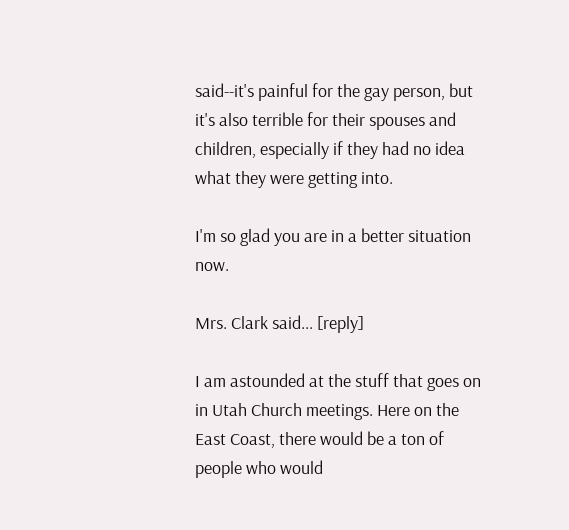said--it's painful for the gay person, but it's also terrible for their spouses and children, especially if they had no idea what they were getting into.

I'm so glad you are in a better situation now.

Mrs. Clark said... [reply]

I am astounded at the stuff that goes on in Utah Church meetings. Here on the East Coast, there would be a ton of people who would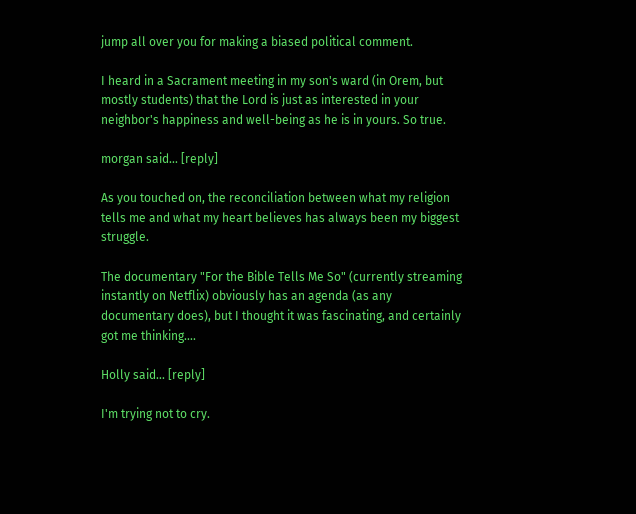jump all over you for making a biased political comment.

I heard in a Sacrament meeting in my son's ward (in Orem, but mostly students) that the Lord is just as interested in your neighbor's happiness and well-being as he is in yours. So true.

morgan said... [reply]

As you touched on, the reconciliation between what my religion tells me and what my heart believes has always been my biggest struggle.

The documentary "For the Bible Tells Me So" (currently streaming instantly on Netflix) obviously has an agenda (as any documentary does), but I thought it was fascinating, and certainly got me thinking....

Holly said... [reply]

I'm trying not to cry.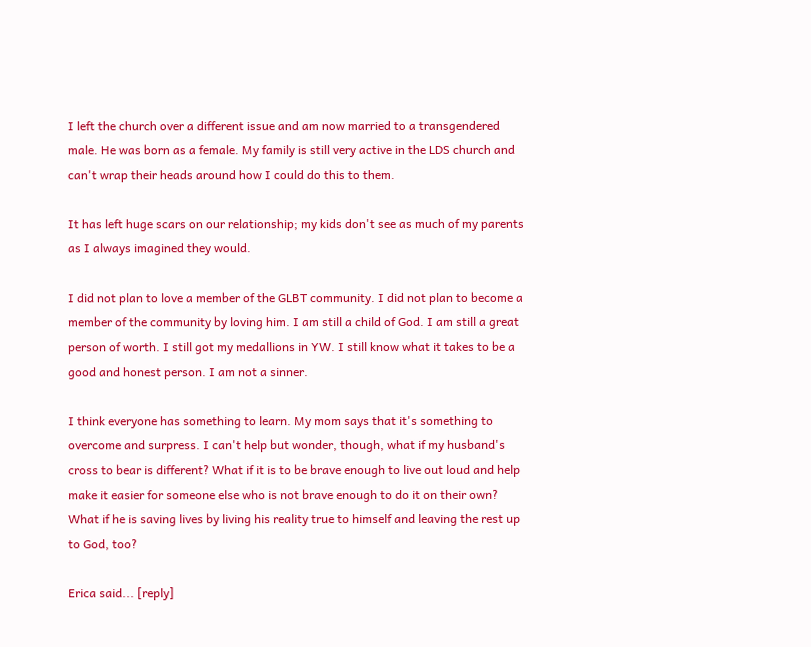I left the church over a different issue and am now married to a transgendered male. He was born as a female. My family is still very active in the LDS church and can't wrap their heads around how I could do this to them.

It has left huge scars on our relationship; my kids don't see as much of my parents as I always imagined they would.

I did not plan to love a member of the GLBT community. I did not plan to become a member of the community by loving him. I am still a child of God. I am still a great person of worth. I still got my medallions in YW. I still know what it takes to be a good and honest person. I am not a sinner.

I think everyone has something to learn. My mom says that it's something to overcome and surpress. I can't help but wonder, though, what if my husband's cross to bear is different? What if it is to be brave enough to live out loud and help make it easier for someone else who is not brave enough to do it on their own? What if he is saving lives by living his reality true to himself and leaving the rest up to God, too?

Erica said... [reply]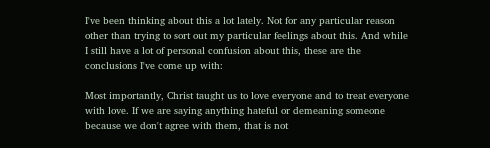I've been thinking about this a lot lately. Not for any particular reason other than trying to sort out my particular feelings about this. And while I still have a lot of personal confusion about this, these are the conclusions I've come up with:

Most importantly, Christ taught us to love everyone and to treat everyone with love. If we are saying anything hateful or demeaning someone because we don't agree with them, that is not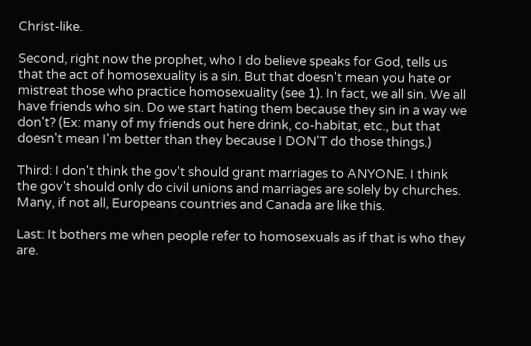Christ-like.

Second, right now the prophet, who I do believe speaks for God, tells us that the act of homosexuality is a sin. But that doesn't mean you hate or mistreat those who practice homosexuality (see 1). In fact, we all sin. We all have friends who sin. Do we start hating them because they sin in a way we don't? (Ex: many of my friends out here drink, co-habitat, etc., but that doesn't mean I'm better than they because I DON'T do those things.)

Third: I don't think the gov't should grant marriages to ANYONE. I think the gov't should only do civil unions and marriages are solely by churches. Many, if not all, Europeans countries and Canada are like this.

Last: It bothers me when people refer to homosexuals as if that is who they are.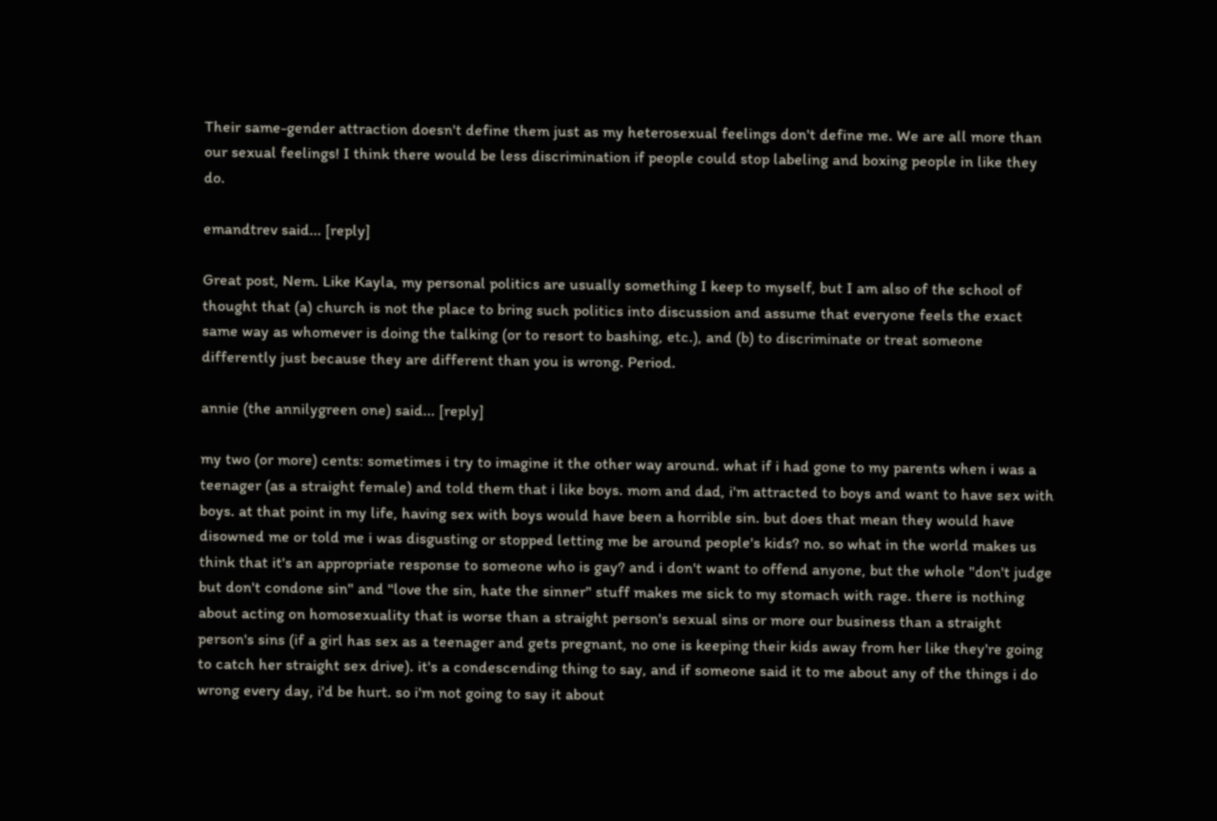Their same-gender attraction doesn't define them just as my heterosexual feelings don't define me. We are all more than our sexual feelings! I think there would be less discrimination if people could stop labeling and boxing people in like they do.

emandtrev said... [reply]

Great post, Nem. Like Kayla, my personal politics are usually something I keep to myself, but I am also of the school of thought that (a) church is not the place to bring such politics into discussion and assume that everyone feels the exact same way as whomever is doing the talking (or to resort to bashing, etc.), and (b) to discriminate or treat someone differently just because they are different than you is wrong. Period.

annie (the annilygreen one) said... [reply]

my two (or more) cents: sometimes i try to imagine it the other way around. what if i had gone to my parents when i was a teenager (as a straight female) and told them that i like boys. mom and dad, i'm attracted to boys and want to have sex with boys. at that point in my life, having sex with boys would have been a horrible sin. but does that mean they would have disowned me or told me i was disgusting or stopped letting me be around people's kids? no. so what in the world makes us think that it's an appropriate response to someone who is gay? and i don't want to offend anyone, but the whole "don't judge but don't condone sin" and "love the sin, hate the sinner" stuff makes me sick to my stomach with rage. there is nothing about acting on homosexuality that is worse than a straight person's sexual sins or more our business than a straight person's sins (if a girl has sex as a teenager and gets pregnant, no one is keeping their kids away from her like they're going to catch her straight sex drive). it's a condescending thing to say, and if someone said it to me about any of the things i do wrong every day, i'd be hurt. so i'm not going to say it about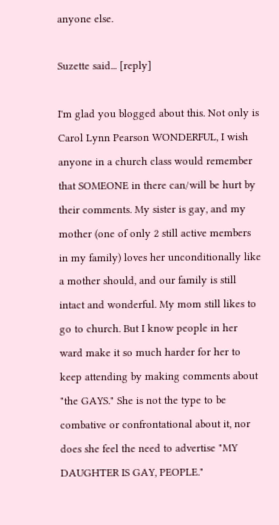anyone else.

Suzette said... [reply]

I'm glad you blogged about this. Not only is Carol Lynn Pearson WONDERFUL, I wish anyone in a church class would remember that SOMEONE in there can/will be hurt by their comments. My sister is gay, and my mother (one of only 2 still active members in my family) loves her unconditionally like a mother should, and our family is still intact and wonderful. My mom still likes to go to church. But I know people in her ward make it so much harder for her to keep attending by making comments about "the GAYS." She is not the type to be combative or confrontational about it, nor does she feel the need to advertise "MY DAUGHTER IS GAY, PEOPLE."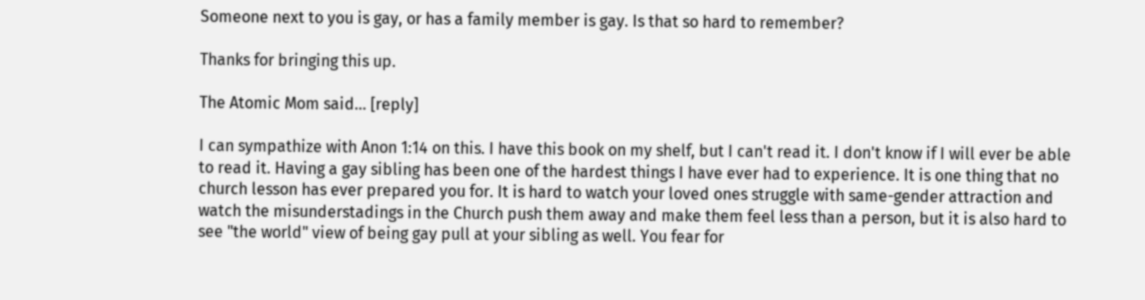Someone next to you is gay, or has a family member is gay. Is that so hard to remember?

Thanks for bringing this up.

The Atomic Mom said... [reply]

I can sympathize with Anon 1:14 on this. I have this book on my shelf, but I can't read it. I don't know if I will ever be able to read it. Having a gay sibling has been one of the hardest things I have ever had to experience. It is one thing that no church lesson has ever prepared you for. It is hard to watch your loved ones struggle with same-gender attraction and watch the misunderstadings in the Church push them away and make them feel less than a person, but it is also hard to see "the world" view of being gay pull at your sibling as well. You fear for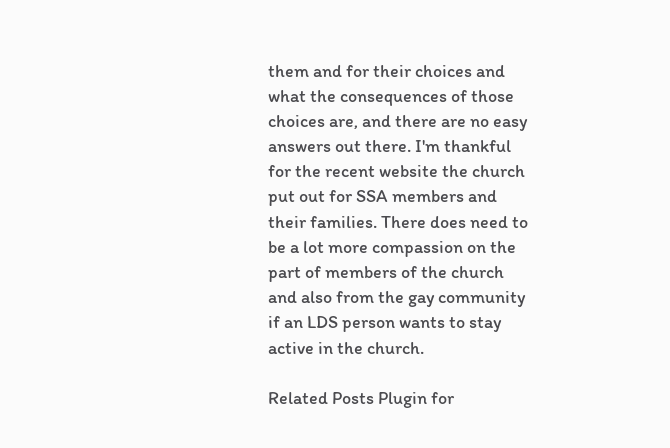them and for their choices and what the consequences of those choices are, and there are no easy answers out there. I'm thankful for the recent website the church put out for SSA members and their families. There does need to be a lot more compassion on the part of members of the church and also from the gay community if an LDS person wants to stay active in the church.

Related Posts Plugin for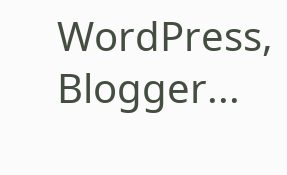WordPress, Blogger...